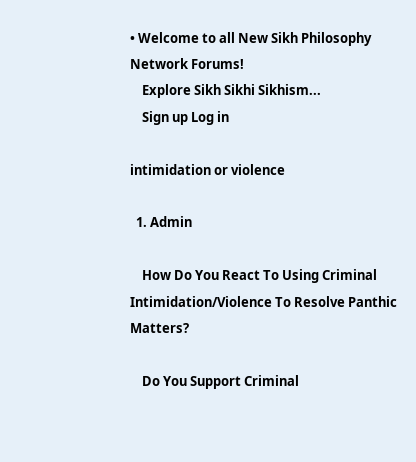• Welcome to all New Sikh Philosophy Network Forums!
    Explore Sikh Sikhi Sikhism...
    Sign up Log in

intimidation or violence

  1. Admin

    How Do You React To Using Criminal Intimidation/Violence To Resolve Panthic Matters?

    Do You Support Criminal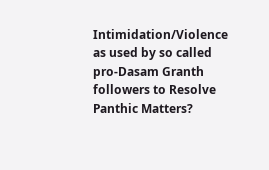Intimidation/Violence as used by so called pro-Dasam Granth followers to Resolve Panthic Matters?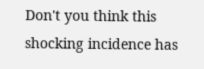Don't you think this shocking incidence has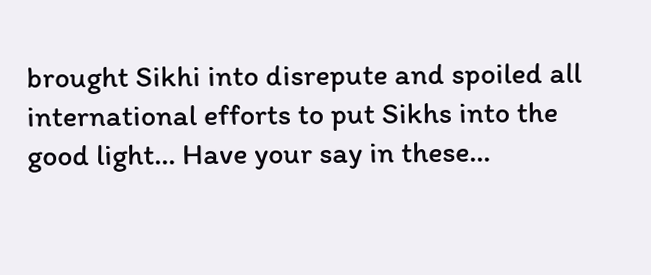brought Sikhi into disrepute and spoiled all international efforts to put Sikhs into the good light... Have your say in these...